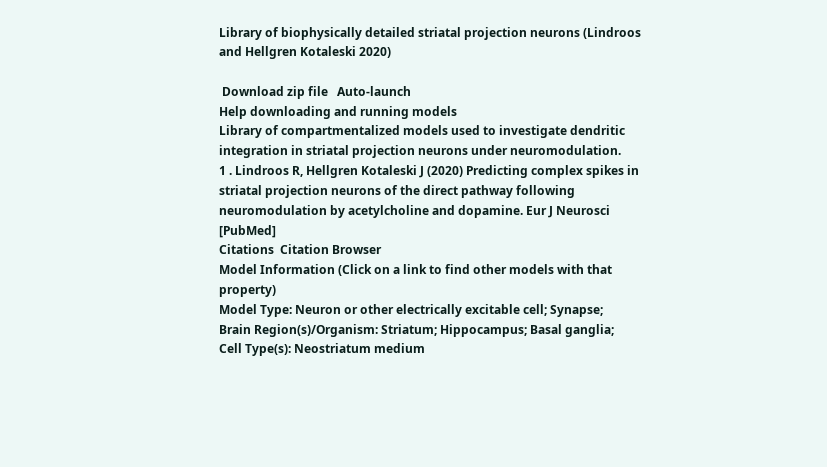Library of biophysically detailed striatal projection neurons (Lindroos and Hellgren Kotaleski 2020)

 Download zip file   Auto-launch
Help downloading and running models
Library of compartmentalized models used to investigate dendritic integration in striatal projection neurons under neuromodulation.
1 . Lindroos R, Hellgren Kotaleski J (2020) Predicting complex spikes in striatal projection neurons of the direct pathway following neuromodulation by acetylcholine and dopamine. Eur J Neurosci [PubMed]
Citations  Citation Browser
Model Information (Click on a link to find other models with that property)
Model Type: Neuron or other electrically excitable cell; Synapse;
Brain Region(s)/Organism: Striatum; Hippocampus; Basal ganglia;
Cell Type(s): Neostriatum medium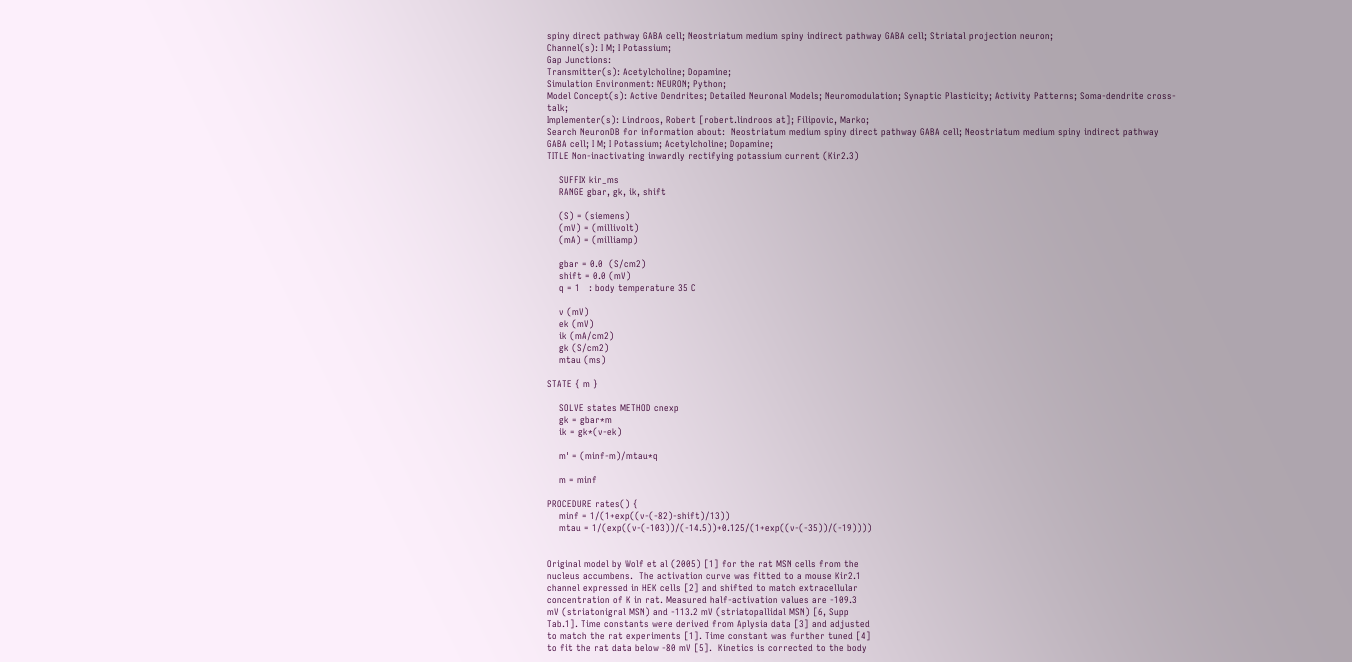spiny direct pathway GABA cell; Neostriatum medium spiny indirect pathway GABA cell; Striatal projection neuron;
Channel(s): I M; I Potassium;
Gap Junctions:
Transmitter(s): Acetylcholine; Dopamine;
Simulation Environment: NEURON; Python;
Model Concept(s): Active Dendrites; Detailed Neuronal Models; Neuromodulation; Synaptic Plasticity; Activity Patterns; Soma-dendrite cross-talk;
Implementer(s): Lindroos, Robert [robert.lindroos at]; Filipovic, Marko;
Search NeuronDB for information about:  Neostriatum medium spiny direct pathway GABA cell; Neostriatum medium spiny indirect pathway GABA cell; I M; I Potassium; Acetylcholine; Dopamine;
TITLE Non-inactivating inwardly rectifying potassium current (Kir2.3)

    SUFFIX kir_ms
    RANGE gbar, gk, ik, shift

    (S) = (siemens)
    (mV) = (millivolt)
    (mA) = (milliamp)

    gbar = 0.0  (S/cm2)
    shift = 0.0 (mV)
    q = 1   : body temperature 35 C

    v (mV)
    ek (mV)
    ik (mA/cm2)
    gk (S/cm2)
    mtau (ms)

STATE { m }

    SOLVE states METHOD cnexp
    gk = gbar*m
    ik = gk*(v-ek)

    m' = (minf-m)/mtau*q

    m = minf

PROCEDURE rates() {
    minf = 1/(1+exp((v-(-82)-shift)/13))
    mtau = 1/(exp((v-(-103))/(-14.5))+0.125/(1+exp((v-(-35))/(-19))))


Original model by Wolf et al (2005) [1] for the rat MSN cells from the
nucleus accumbens.  The activation curve was fitted to a mouse Kir2.1
channel expressed in HEK cells [2] and shifted to match extracellular
concentration of K in rat. Measured half-activation values are -109.3
mV (striatonigral MSN) and -113.2 mV (striatopallidal MSN) [6, Supp
Tab.1]. Time constants were derived from Aplysia data [3] and adjusted
to match the rat experiments [1]. Time constant was further tuned [4]
to fit the rat data below -80 mV [5].  Kinetics is corrected to the body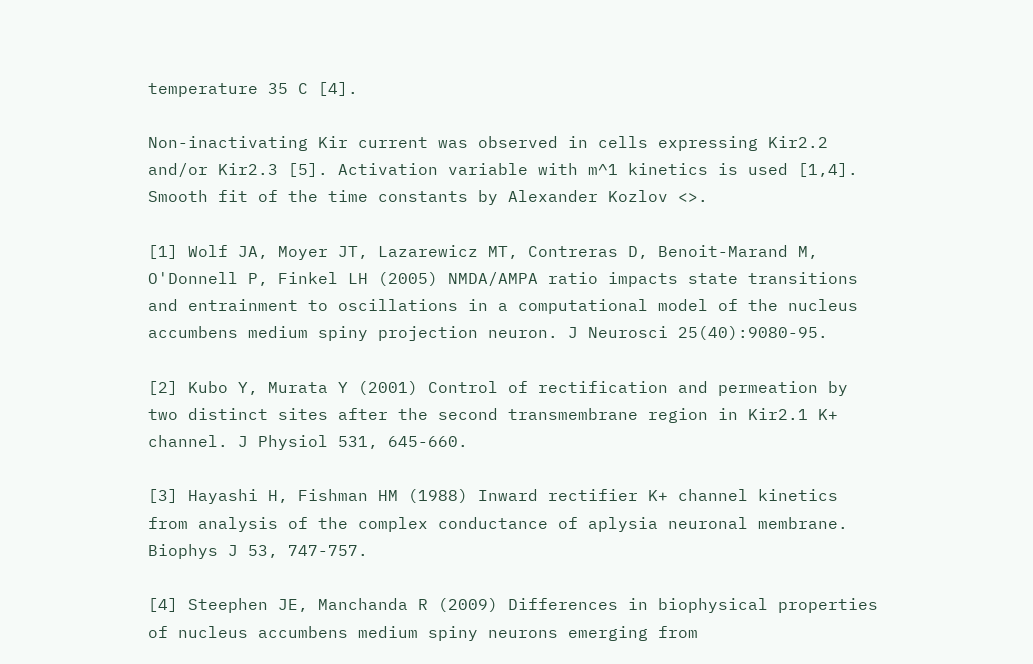temperature 35 C [4].

Non-inactivating Kir current was observed in cells expressing Kir2.2
and/or Kir2.3 [5]. Activation variable with m^1 kinetics is used [1,4].
Smooth fit of the time constants by Alexander Kozlov <>.

[1] Wolf JA, Moyer JT, Lazarewicz MT, Contreras D, Benoit-Marand M,
O'Donnell P, Finkel LH (2005) NMDA/AMPA ratio impacts state transitions
and entrainment to oscillations in a computational model of the nucleus
accumbens medium spiny projection neuron. J Neurosci 25(40):9080-95.

[2] Kubo Y, Murata Y (2001) Control of rectification and permeation by
two distinct sites after the second transmembrane region in Kir2.1 K+
channel. J Physiol 531, 645-660.

[3] Hayashi H, Fishman HM (1988) Inward rectifier K+ channel kinetics
from analysis of the complex conductance of aplysia neuronal membrane.
Biophys J 53, 747-757.

[4] Steephen JE, Manchanda R (2009) Differences in biophysical properties
of nucleus accumbens medium spiny neurons emerging from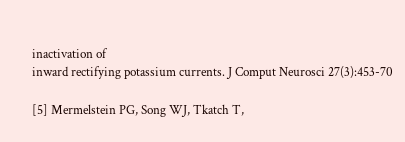inactivation of
inward rectifying potassium currents. J Comput Neurosci 27(3):453-70

[5] Mermelstein PG, Song WJ, Tkatch T,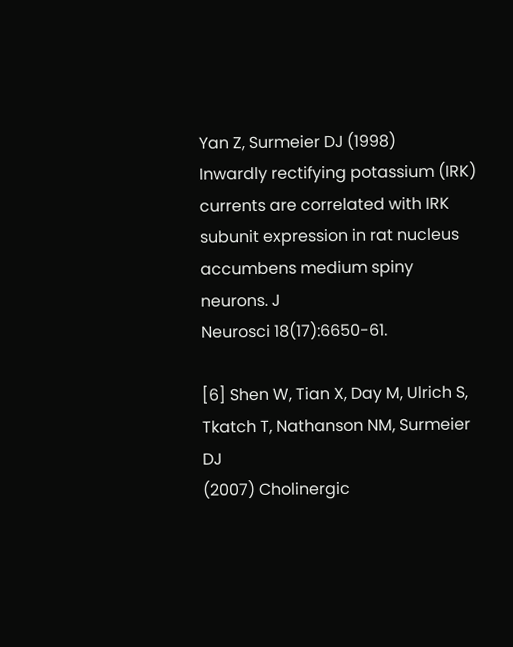Yan Z, Surmeier DJ (1998)
Inwardly rectifying potassium (IRK) currents are correlated with IRK
subunit expression in rat nucleus accumbens medium spiny neurons. J
Neurosci 18(17):6650-61.

[6] Shen W, Tian X, Day M, Ulrich S, Tkatch T, Nathanson NM, Surmeier DJ
(2007) Cholinergic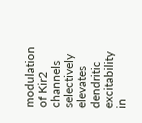modulation of Kir2 channels selectively elevates
dendritic excitability in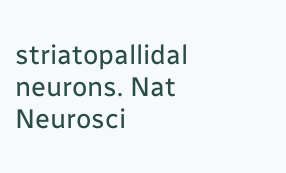striatopallidal neurons. Nat Neurosci